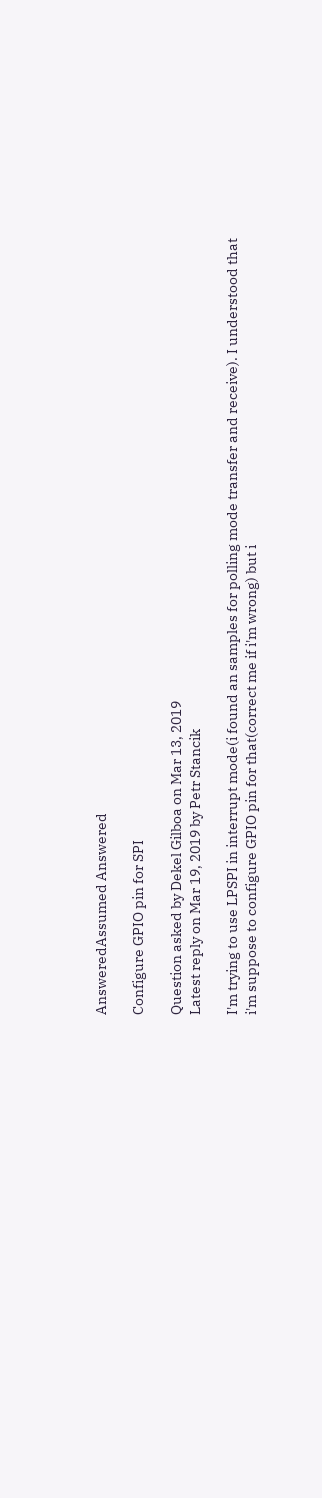AnsweredAssumed Answered

Configure GPIO pin for SPI

Question asked by Dekel Gilboa on Mar 13, 2019
Latest reply on Mar 19, 2019 by Petr Stancik

I'm trying to use LPSPI in interrupt mode(i found an samples for polling mode transfer and receive). I understood that i'm suppose to configure GPIO pin for that(correct me if i'm wrong) but i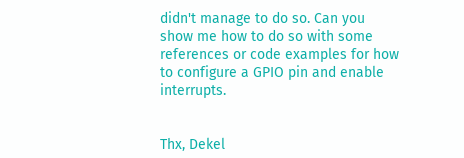didn't manage to do so. Can you show me how to do so with some references or code examples for how to configure a GPIO pin and enable interrupts.


Thx, Dekel